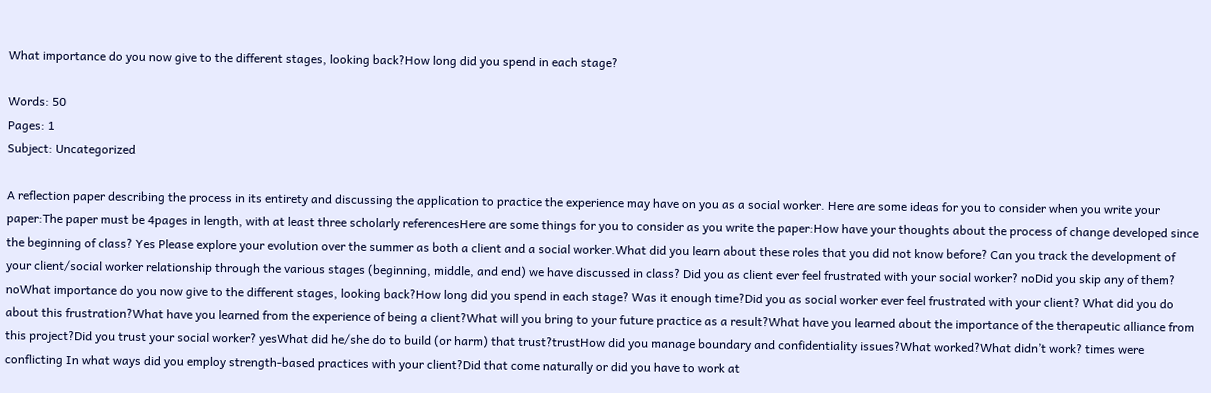What importance do you now give to the different stages, looking back?How long did you spend in each stage?

Words: 50
Pages: 1
Subject: Uncategorized

A reflection paper describing the process in its entirety and discussing the application to practice the experience may have on you as a social worker. Here are some ideas for you to consider when you write your paper:The paper must be 4pages in length, with at least three scholarly referencesHere are some things for you to consider as you write the paper:How have your thoughts about the process of change developed since the beginning of class? Yes Please explore your evolution over the summer as both a client and a social worker.What did you learn about these roles that you did not know before? Can you track the development of your client/social worker relationship through the various stages (beginning, middle, and end) we have discussed in class? Did you as client ever feel frustrated with your social worker? noDid you skip any of them? noWhat importance do you now give to the different stages, looking back?How long did you spend in each stage? Was it enough time?Did you as social worker ever feel frustrated with your client? What did you do about this frustration?What have you learned from the experience of being a client?What will you bring to your future practice as a result?What have you learned about the importance of the therapeutic alliance from this project?Did you trust your social worker? yesWhat did he/she do to build (or harm) that trust?trustHow did you manage boundary and confidentiality issues?What worked?What didn’t work? times were conflicting In what ways did you employ strength-based practices with your client?Did that come naturally or did you have to work at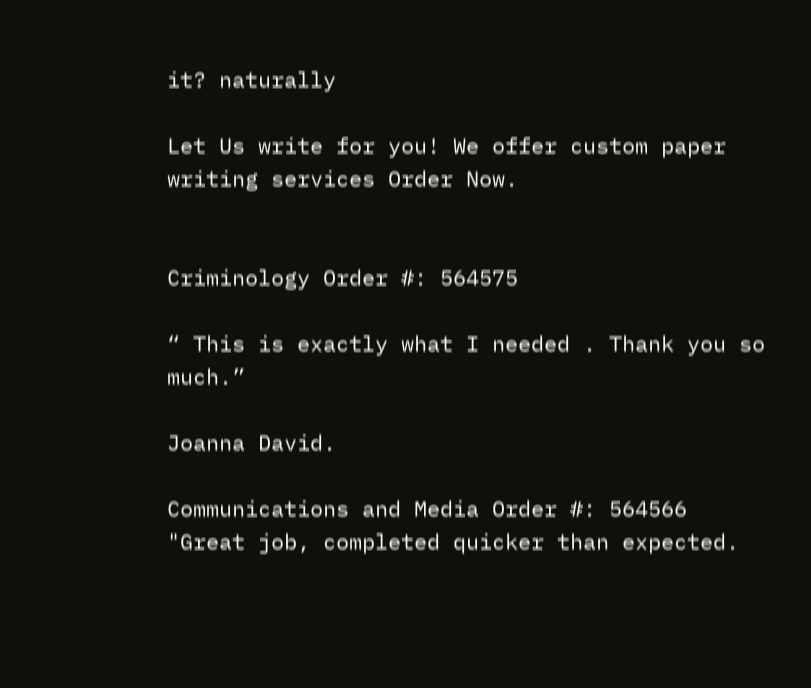it? naturally

Let Us write for you! We offer custom paper writing services Order Now.


Criminology Order #: 564575

“ This is exactly what I needed . Thank you so much.”

Joanna David.

Communications and Media Order #: 564566
"Great job, completed quicker than expected.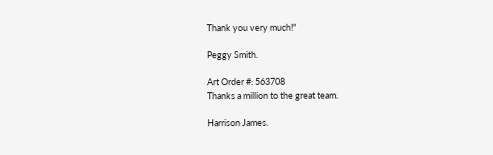Thank you very much!"

Peggy Smith.

Art Order #: 563708
Thanks a million to the great team.

Harrison James.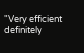"Very efficient definitely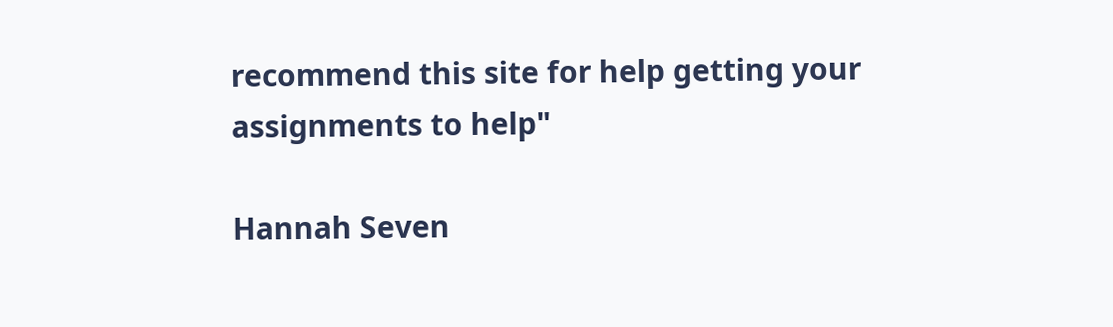recommend this site for help getting your assignments to help"

Hannah Seven